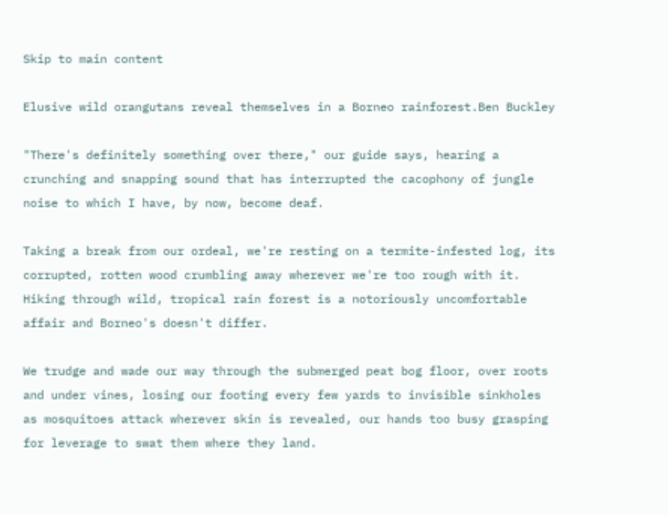Skip to main content

Elusive wild orangutans reveal themselves in a Borneo rainforest.Ben Buckley

"There's definitely something over there," our guide says, hearing a crunching and snapping sound that has interrupted the cacophony of jungle noise to which I have, by now, become deaf.

Taking a break from our ordeal, we're resting on a termite-infested log, its corrupted, rotten wood crumbling away wherever we're too rough with it. Hiking through wild, tropical rain forest is a notoriously uncomfortable affair and Borneo's doesn't differ.

We trudge and wade our way through the submerged peat bog floor, over roots and under vines, losing our footing every few yards to invisible sinkholes as mosquitoes attack wherever skin is revealed, our hands too busy grasping for leverage to swat them where they land.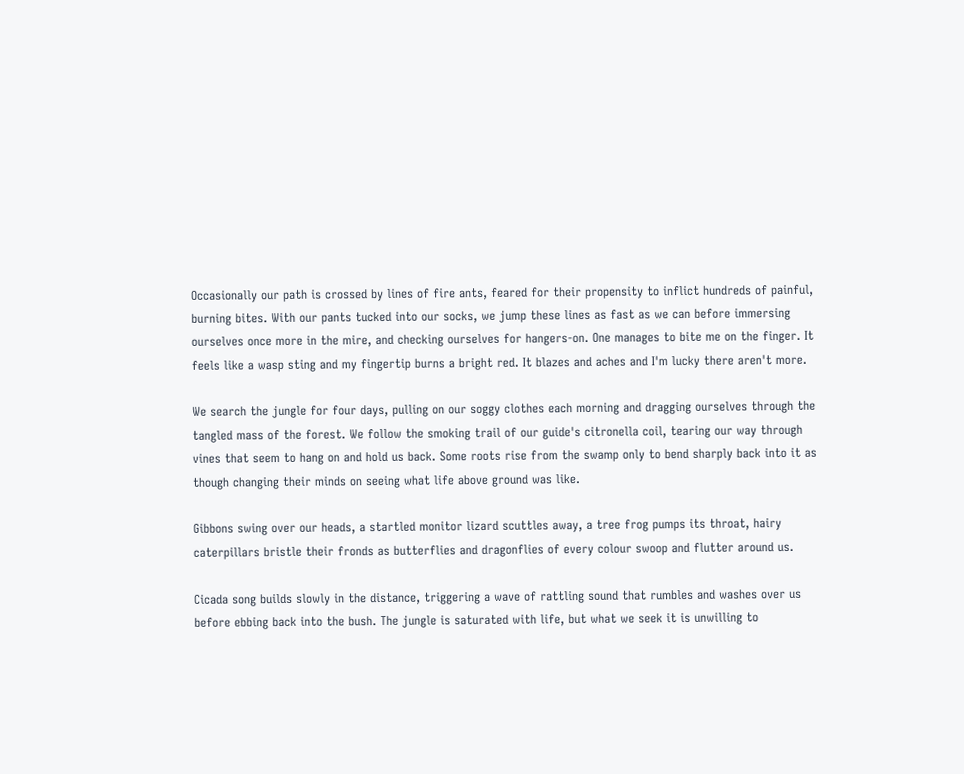Occasionally our path is crossed by lines of fire ants, feared for their propensity to inflict hundreds of painful, burning bites. With our pants tucked into our socks, we jump these lines as fast as we can before immersing ourselves once more in the mire, and checking ourselves for hangers-on. One manages to bite me on the finger. It feels like a wasp sting and my fingertip burns a bright red. It blazes and aches and I'm lucky there aren't more.

We search the jungle for four days, pulling on our soggy clothes each morning and dragging ourselves through the tangled mass of the forest. We follow the smoking trail of our guide's citronella coil, tearing our way through vines that seem to hang on and hold us back. Some roots rise from the swamp only to bend sharply back into it as though changing their minds on seeing what life above ground was like.

Gibbons swing over our heads, a startled monitor lizard scuttles away, a tree frog pumps its throat, hairy caterpillars bristle their fronds as butterflies and dragonflies of every colour swoop and flutter around us.

Cicada song builds slowly in the distance, triggering a wave of rattling sound that rumbles and washes over us before ebbing back into the bush. The jungle is saturated with life, but what we seek it is unwilling to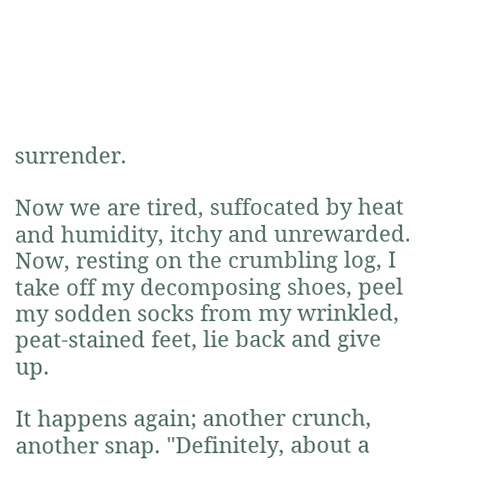surrender.

Now we are tired, suffocated by heat and humidity, itchy and unrewarded. Now, resting on the crumbling log, I take off my decomposing shoes, peel my sodden socks from my wrinkled, peat-stained feet, lie back and give up.

It happens again; another crunch, another snap. "Definitely, about a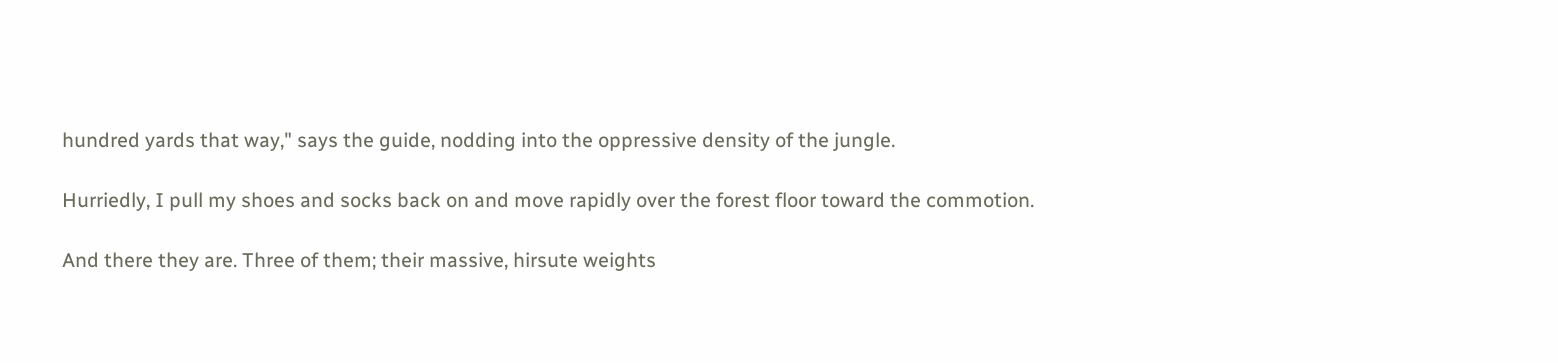hundred yards that way," says the guide, nodding into the oppressive density of the jungle.

Hurriedly, I pull my shoes and socks back on and move rapidly over the forest floor toward the commotion.

And there they are. Three of them; their massive, hirsute weights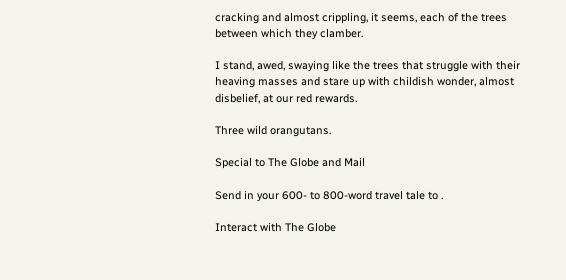cracking and almost crippling, it seems, each of the trees between which they clamber.

I stand, awed, swaying like the trees that struggle with their heaving masses and stare up with childish wonder, almost disbelief, at our red rewards.

Three wild orangutans.

Special to The Globe and Mail

Send in your 600- to 800-word travel tale to .

Interact with The Globe